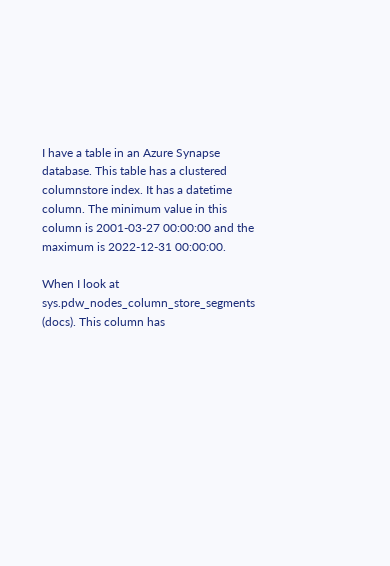I have a table in an Azure Synapse database. This table has a clustered columnstore index. It has a datetime column. The minimum value in this column is 2001-03-27 00:00:00 and the maximum is 2022-12-31 00:00:00.

When I look at sys.pdw_nodes_column_store_segments (docs). This column has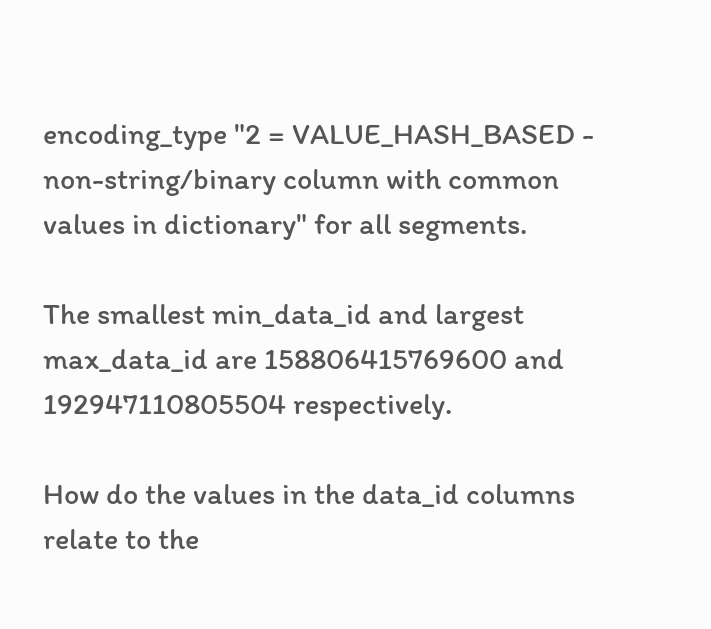encoding_type "2 = VALUE_HASH_BASED - non-string/binary column with common values in dictionary" for all segments.

The smallest min_data_id and largest max_data_id are 158806415769600 and 192947110805504 respectively.

How do the values in the data_id columns relate to the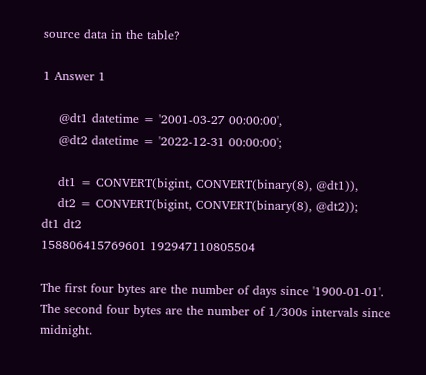source data in the table?

1 Answer 1

    @dt1 datetime = '2001-03-27 00:00:00',
    @dt2 datetime = '2022-12-31 00:00:00';

    dt1 = CONVERT(bigint, CONVERT(binary(8), @dt1)),
    dt2 = CONVERT(bigint, CONVERT(binary(8), @dt2));
dt1 dt2
158806415769601 192947110805504

The first four bytes are the number of days since '1900-01-01'.
The second four bytes are the number of 1/300s intervals since midnight.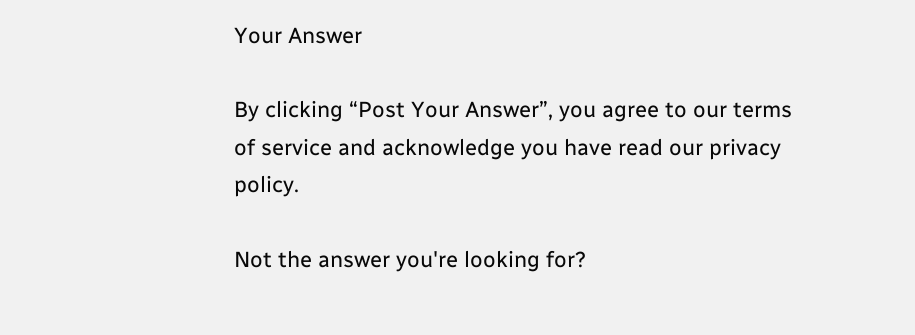Your Answer

By clicking “Post Your Answer”, you agree to our terms of service and acknowledge you have read our privacy policy.

Not the answer you're looking for?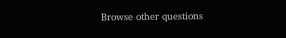Browse other questions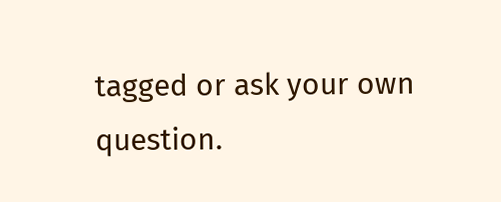tagged or ask your own question.